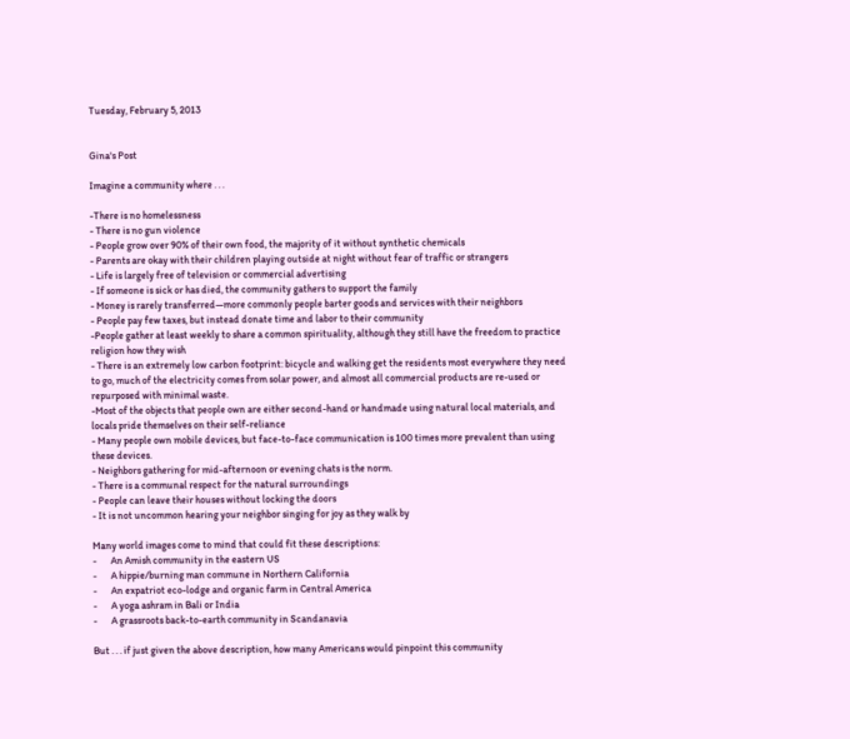Tuesday, February 5, 2013


Gina's Post

Imagine a community where . . .

-There is no homelessness
- There is no gun violence
- People grow over 90% of their own food, the majority of it without synthetic chemicals
- Parents are okay with their children playing outside at night without fear of traffic or strangers
- Life is largely free of television or commercial advertising
- If someone is sick or has died, the community gathers to support the family
- Money is rarely transferred—more commonly people barter goods and services with their neighbors
- People pay few taxes, but instead donate time and labor to their community
-People gather at least weekly to share a common spirituality, although they still have the freedom to practice religion how they wish
- There is an extremely low carbon footprint: bicycle and walking get the residents most everywhere they need to go, much of the electricity comes from solar power, and almost all commercial products are re-used or repurposed with minimal waste.
-Most of the objects that people own are either second-hand or handmade using natural local materials, and locals pride themselves on their self-reliance
- Many people own mobile devices, but face-to-face communication is 100 times more prevalent than using these devices.
- Neighbors gathering for mid-afternoon or evening chats is the norm.
- There is a communal respect for the natural surroundings
- People can leave their houses without locking the doors
- It is not uncommon hearing your neighbor singing for joy as they walk by

Many world images come to mind that could fit these descriptions:
-       An Amish community in the eastern US
-       A hippie/burning man commune in Northern California
-       An expatriot eco-lodge and organic farm in Central America
-       A yoga ashram in Bali or India
-       A grassroots back-to-earth community in Scandanavia

But . . . if just given the above description, how many Americans would pinpoint this community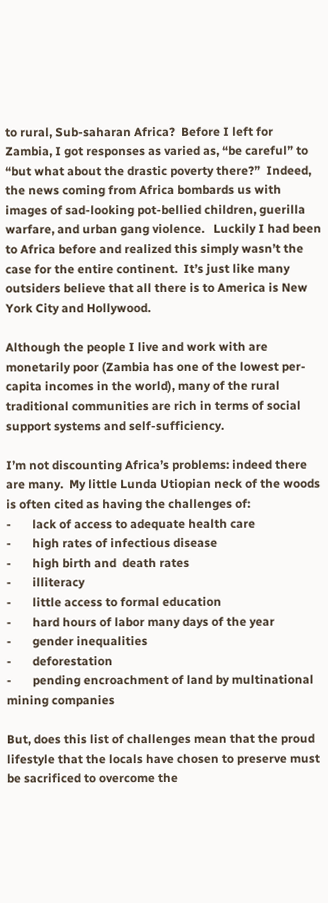to rural, Sub-saharan Africa?  Before I left for Zambia, I got responses as varied as, “be careful” to “but what about the drastic poverty there?”  Indeed, the news coming from Africa bombards us with images of sad-looking pot-bellied children, guerilla warfare, and urban gang violence.   Luckily I had been to Africa before and realized this simply wasn’t the case for the entire continent.  It’s just like many outsiders believe that all there is to America is New York City and Hollywood.

Although the people I live and work with are monetarily poor (Zambia has one of the lowest per-capita incomes in the world), many of the rural traditional communities are rich in terms of social support systems and self-sufficiency.

I’m not discounting Africa’s problems: indeed there are many.  My little Lunda Utiopian neck of the woods is often cited as having the challenges of:
-       lack of access to adequate health care
-       high rates of infectious disease
-       high birth and  death rates
-       illiteracy
-       little access to formal education
-       hard hours of labor many days of the year
-       gender inequalities
-       deforestation
-       pending encroachment of land by multinational mining companies

But, does this list of challenges mean that the proud lifestyle that the locals have chosen to preserve must be sacrificed to overcome the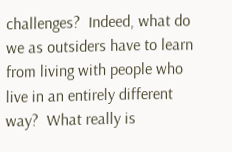challenges?  Indeed, what do we as outsiders have to learn from living with people who live in an entirely different way?  What really is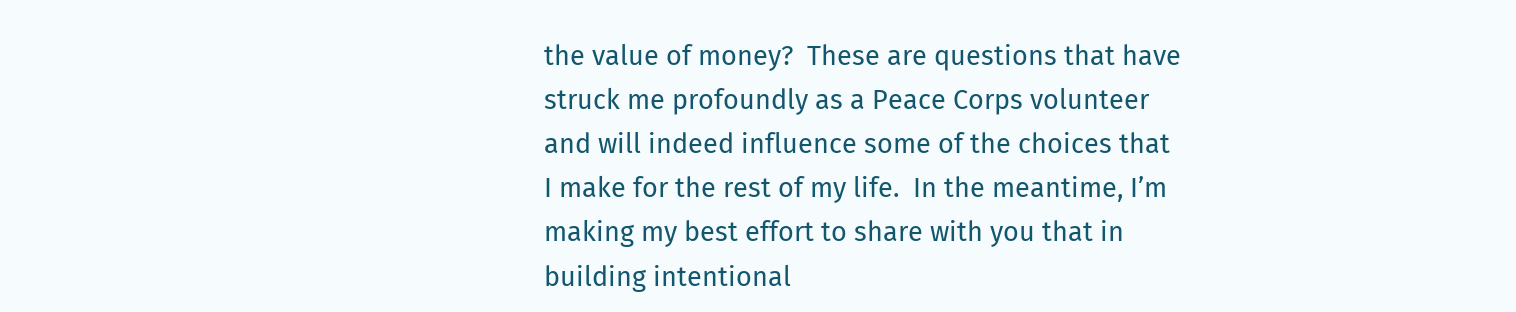the value of money?  These are questions that have struck me profoundly as a Peace Corps volunteer and will indeed influence some of the choices that I make for the rest of my life.  In the meantime, I’m making my best effort to share with you that in building intentional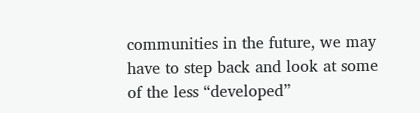communities in the future, we may have to step back and look at some of the less “developed”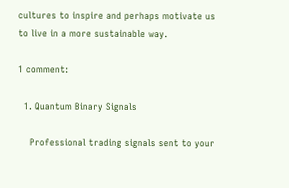cultures to inspire and perhaps motivate us to live in a more sustainable way.

1 comment:

  1. Quantum Binary Signals

    Professional trading signals sent to your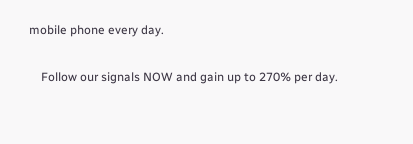mobile phone every day.

    Follow our signals NOW and gain up to 270% per day.